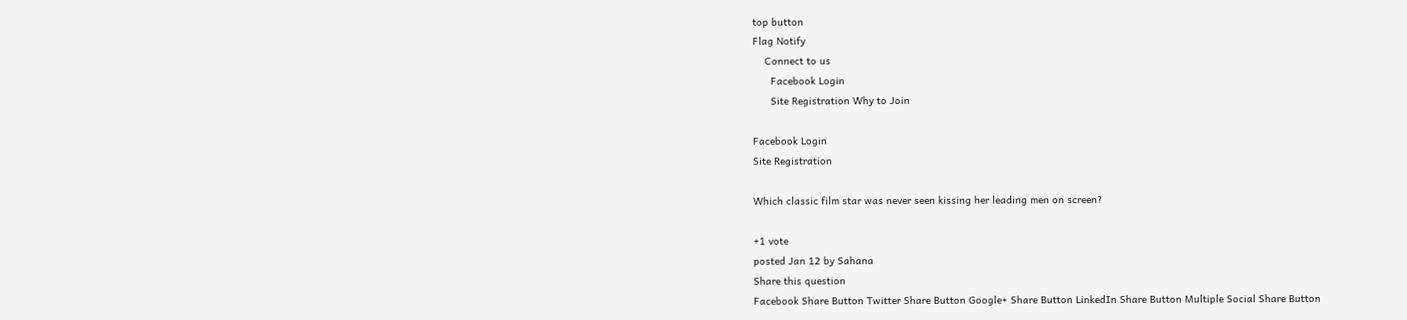top button
Flag Notify
    Connect to us
      Facebook Login
      Site Registration Why to Join

Facebook Login
Site Registration

Which classic film star was never seen kissing her leading men on screen?

+1 vote
posted Jan 12 by Sahana
Share this question
Facebook Share Button Twitter Share Button Google+ Share Button LinkedIn Share Button Multiple Social Share Button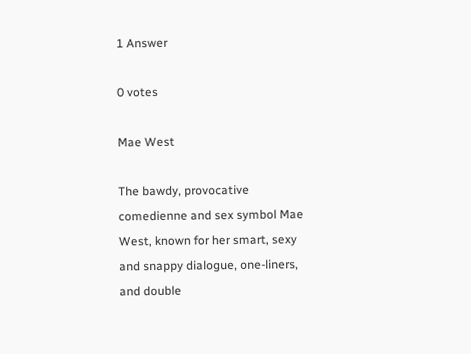1 Answer

0 votes

Mae West

The bawdy, provocative comedienne and sex symbol Mae West, known for her smart, sexy and snappy dialogue, one-liners, and double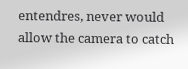entendres, never would allow the camera to catch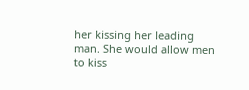her kissing her leading man. She would allow men to kiss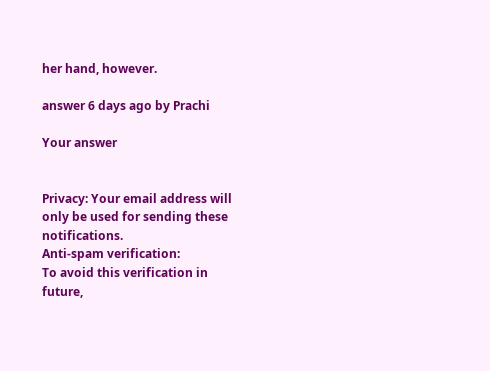her hand, however.

answer 6 days ago by Prachi

Your answer


Privacy: Your email address will only be used for sending these notifications.
Anti-spam verification:
To avoid this verification in future,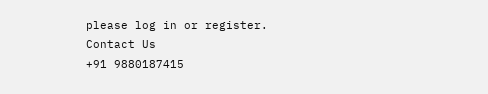please log in or register.
Contact Us
+91 9880187415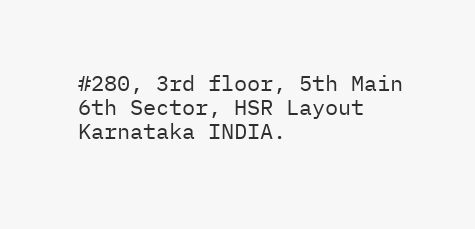#280, 3rd floor, 5th Main
6th Sector, HSR Layout
Karnataka INDIA.